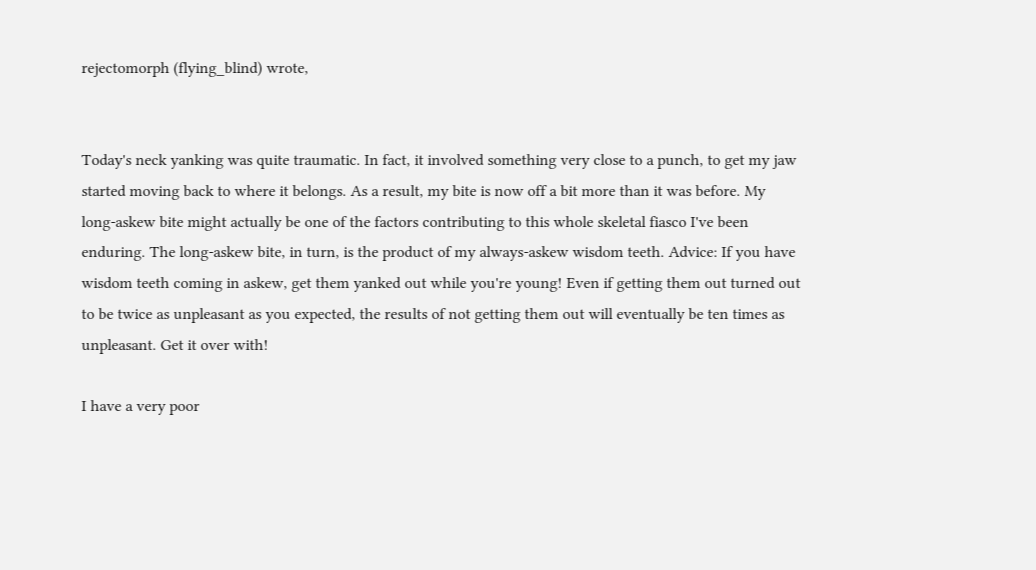rejectomorph (flying_blind) wrote,


Today's neck yanking was quite traumatic. In fact, it involved something very close to a punch, to get my jaw started moving back to where it belongs. As a result, my bite is now off a bit more than it was before. My long-askew bite might actually be one of the factors contributing to this whole skeletal fiasco I've been enduring. The long-askew bite, in turn, is the product of my always-askew wisdom teeth. Advice: If you have wisdom teeth coming in askew, get them yanked out while you're young! Even if getting them out turned out to be twice as unpleasant as you expected, the results of not getting them out will eventually be ten times as unpleasant. Get it over with!

I have a very poor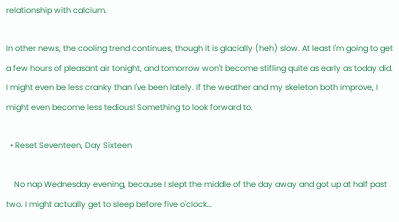relationship with calcium.

In other news, the cooling trend continues, though it is glacially (heh) slow. At least I'm going to get a few hours of pleasant air tonight, and tomorrow won't become stifling quite as early as today did. I might even be less cranky than I've been lately. If the weather and my skeleton both improve, I might even become less tedious! Something to look forward to.

  • Reset Seventeen, Day Sixteen

    No nap Wednesday evening, because I slept the middle of the day away and got up at half past two. I might actually get to sleep before five o'clock…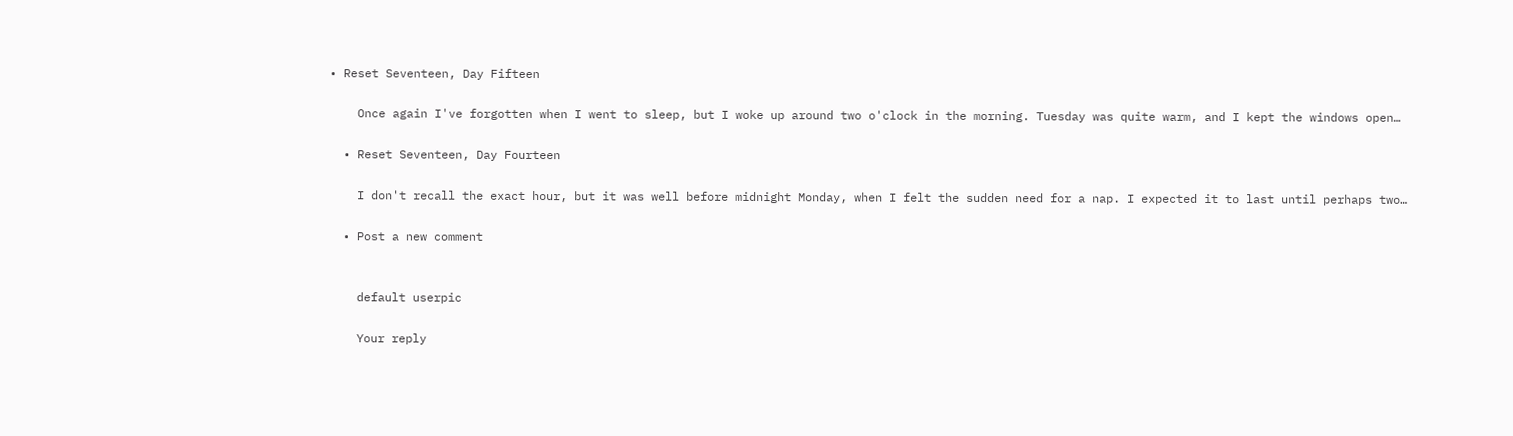• Reset Seventeen, Day Fifteen

    Once again I've forgotten when I went to sleep, but I woke up around two o'clock in the morning. Tuesday was quite warm, and I kept the windows open…

  • Reset Seventeen, Day Fourteen

    I don't recall the exact hour, but it was well before midnight Monday, when I felt the sudden need for a nap. I expected it to last until perhaps two…

  • Post a new comment


    default userpic

    Your reply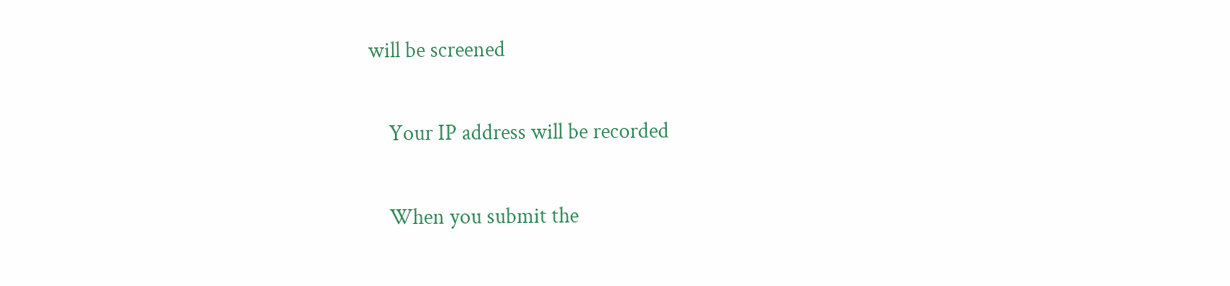will be screened

    Your IP address will be recorded

    When you submit the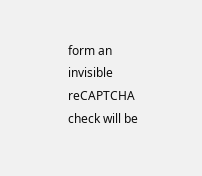form an invisible reCAPTCHA check will be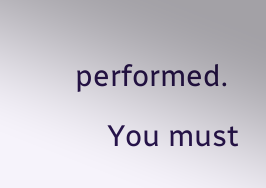performed.
    You must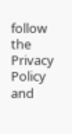follow the Privacy Policy and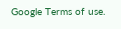Google Terms of use.